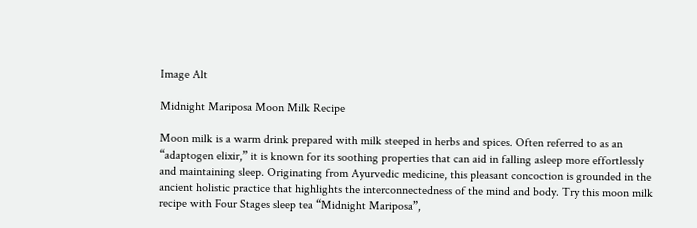Image Alt

Midnight Mariposa Moon Milk Recipe

Moon milk is a warm drink prepared with milk steeped in herbs and spices. Often referred to as an “adaptogen elixir,” it is known for its soothing properties that can aid in falling asleep more effortlessly and maintaining sleep. Originating from Ayurvedic medicine, this pleasant concoction is grounded in the ancient holistic practice that highlights the interconnectedness of the mind and body. Try this moon milk recipe with Four Stages sleep tea “Midnight Mariposa”,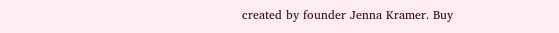created by founder Jenna Kramer. Buy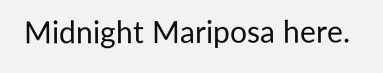Midnight Mariposa here.